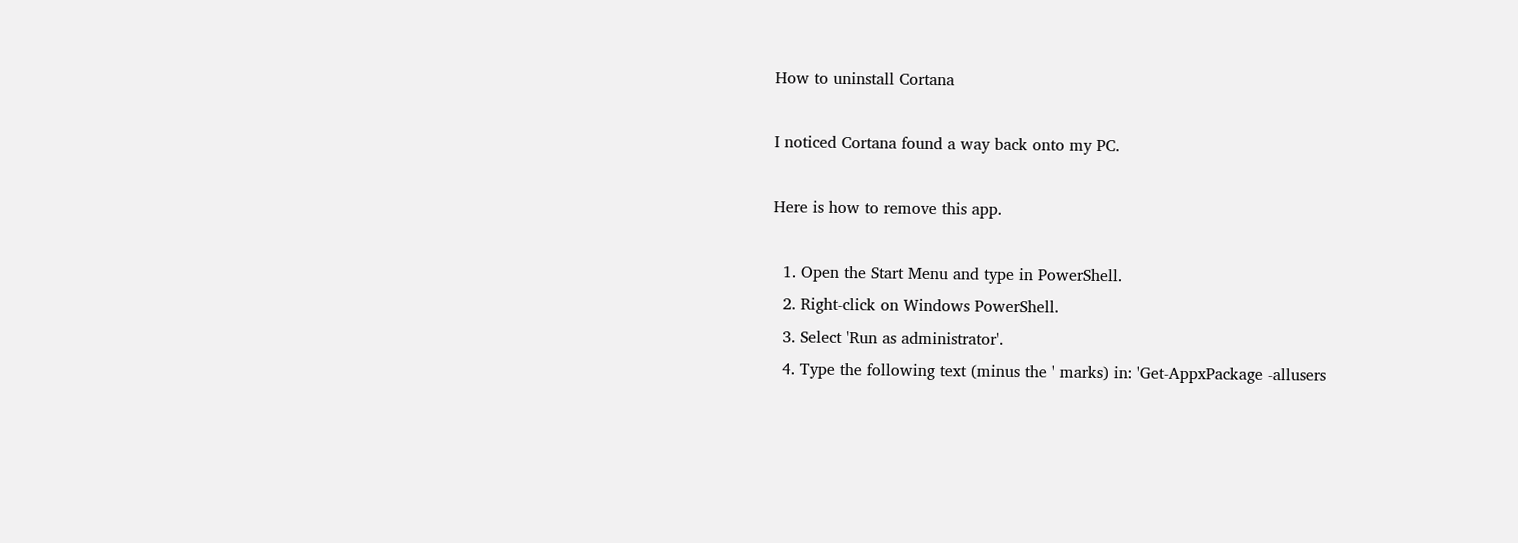How to uninstall Cortana

I noticed Cortana found a way back onto my PC.

Here is how to remove this app.

  1. Open the Start Menu and type in PowerShell.
  2. Right-click on Windows PowerShell.
  3. Select 'Run as administrator'.
  4. Type the following text (minus the ' marks) in: 'Get-AppxPackage -allusers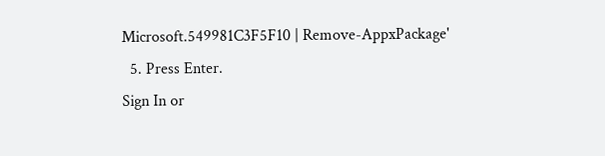Microsoft.549981C3F5F10 | Remove-AppxPackage'
  5. Press Enter.
Sign In or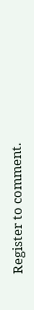Register to comment.